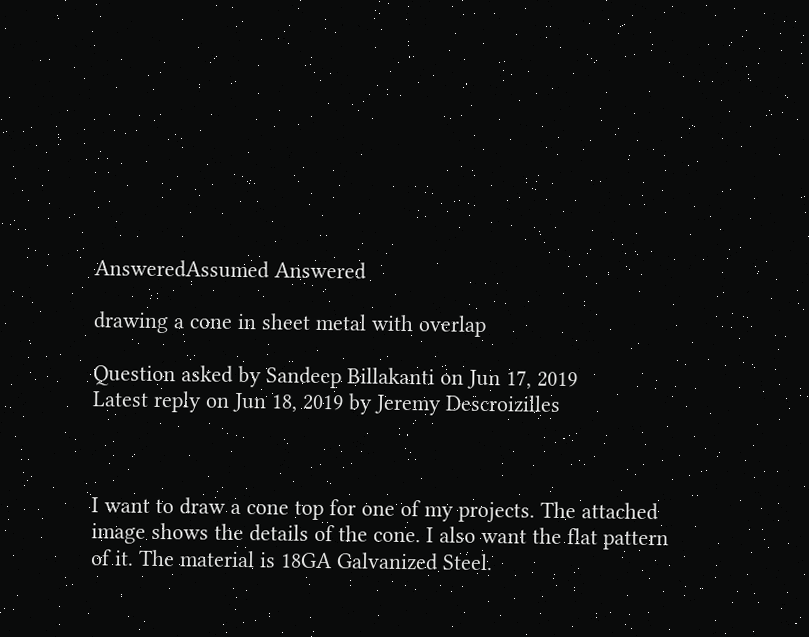AnsweredAssumed Answered

drawing a cone in sheet metal with overlap

Question asked by Sandeep Billakanti on Jun 17, 2019
Latest reply on Jun 18, 2019 by Jeremy Descroizilles



I want to draw a cone top for one of my projects. The attached image shows the details of the cone. I also want the flat pattern of it. The material is 18GA Galvanized Steel.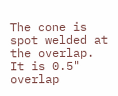The cone is spot welded at the overlap. It is 0.5" overlap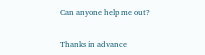Can anyone help me out?


Thanks in advance